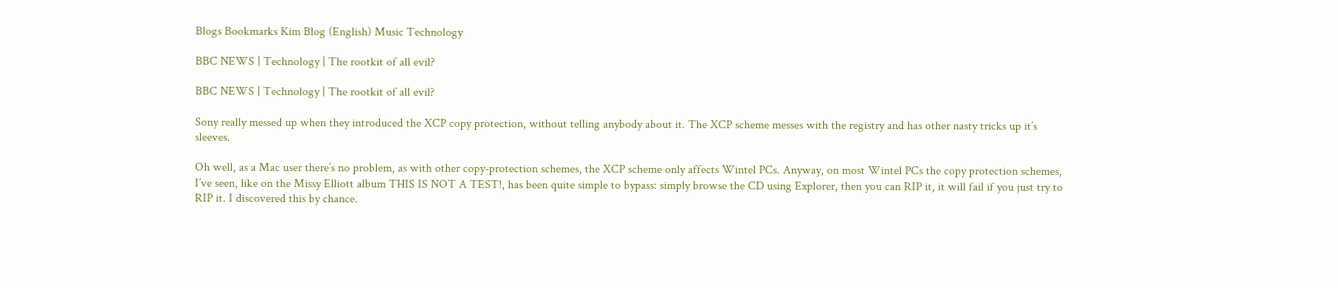Blogs Bookmarks Kim Blog (English) Music Technology

BBC NEWS | Technology | The rootkit of all evil?

BBC NEWS | Technology | The rootkit of all evil?

Sony really messed up when they introduced the XCP copy protection, without telling anybody about it. The XCP scheme messes with the registry and has other nasty tricks up it’s sleeves.

Oh well, as a Mac user there’s no problem, as with other copy-protection schemes, the XCP scheme only affects Wintel PCs. Anyway, on most Wintel PCs the copy protection schemes, I’ve seen, like on the Missy Elliott album THIS IS NOT A TEST!, has been quite simple to bypass: simply browse the CD using Explorer, then you can RIP it, it will fail if you just try to RIP it. I discovered this by chance.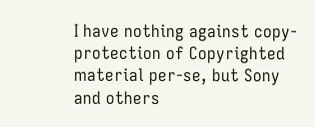I have nothing against copy-protection of Copyrighted material per-se, but Sony and others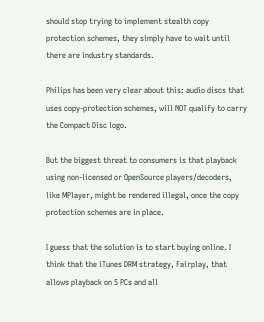should stop trying to implement stealth copy protection schemes, they simply have to wait until there are industry standards.

Philips has been very clear about this: audio discs that uses copy-protection schemes, will NOT qualify to carry the Compact Disc logo.

But the biggest threat to consumers is that playback using non-licensed or OpenSource players/decoders, like MPlayer, might be rendered illegal, once the copy protection schemes are in place.

I guess that the solution is to start buying online. I think that the iTunes DRM strategy, Fairplay, that allows playback on 5 PCs and all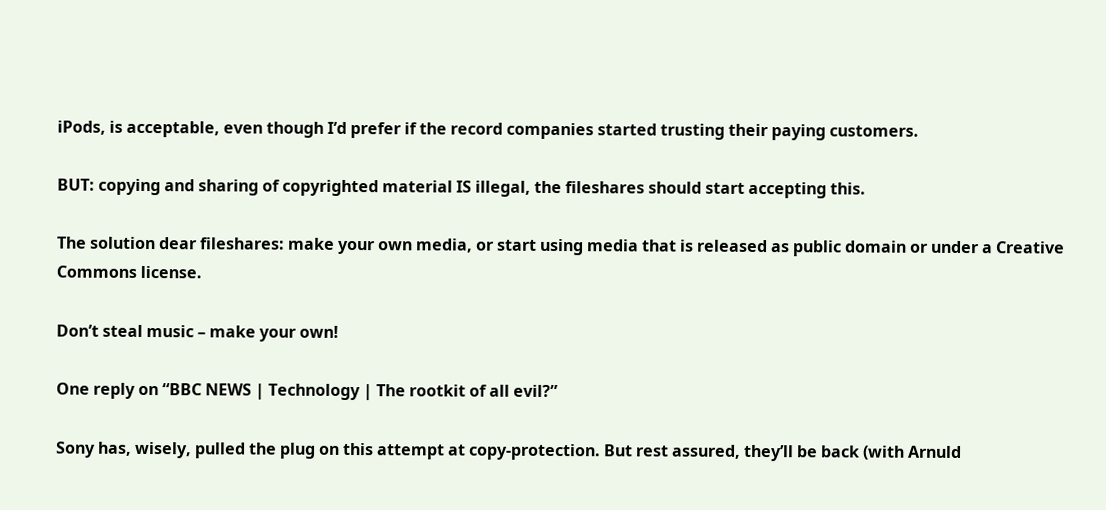iPods, is acceptable, even though I’d prefer if the record companies started trusting their paying customers.

BUT: copying and sharing of copyrighted material IS illegal, the fileshares should start accepting this.

The solution dear fileshares: make your own media, or start using media that is released as public domain or under a Creative Commons license.

Don’t steal music – make your own!

One reply on “BBC NEWS | Technology | The rootkit of all evil?”

Sony has, wisely, pulled the plug on this attempt at copy-protection. But rest assured, they’ll be back (with Arnuld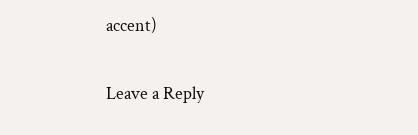accent)

Leave a Reply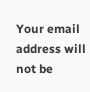Your email address will not be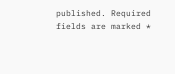published. Required fields are marked *